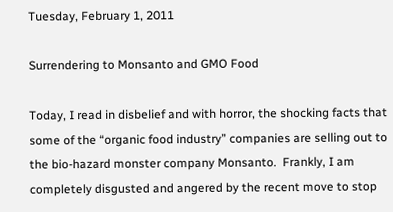Tuesday, February 1, 2011

Surrendering to Monsanto and GMO Food

Today, I read in disbelief and with horror, the shocking facts that some of the “organic food industry” companies are selling out to the bio-hazard monster company Monsanto.  Frankly, I am completely disgusted and angered by the recent move to stop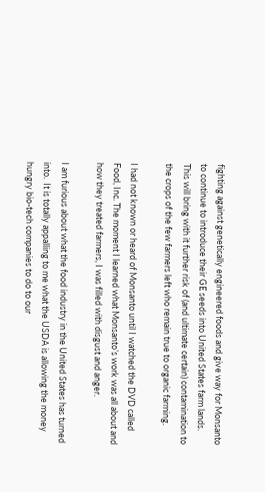fighting against genetically engineered foods and give way for Monsanto to continue to introduce their GE seeds into United States farm lands.  This will bring with it further risk of (and ultimate certain) contamination to the crops of the few farmers left who remain true to organic farming.

I had not known or heard of Monsanto until I watched the DVD called Food, Inc. The moment I learned what Monsanto’s work was all about and how they treated farmers, I was filled with disgust and anger.

I am furious about what the food industry in the United States has turned into.  It is totally appalling to me what the USDA is allowing the money hungry bio-tech companies to do to our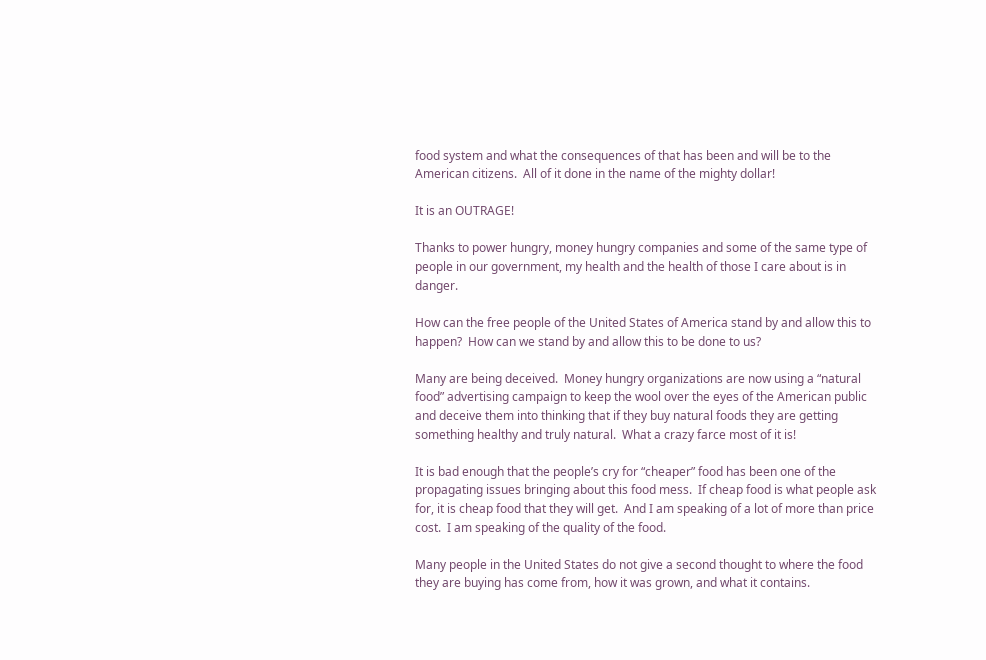food system and what the consequences of that has been and will be to the American citizens.  All of it done in the name of the mighty dollar!

It is an OUTRAGE!

Thanks to power hungry, money hungry companies and some of the same type of people in our government, my health and the health of those I care about is in danger.

How can the free people of the United States of America stand by and allow this to happen?  How can we stand by and allow this to be done to us?

Many are being deceived.  Money hungry organizations are now using a “natural food” advertising campaign to keep the wool over the eyes of the American public and deceive them into thinking that if they buy natural foods they are getting something healthy and truly natural.  What a crazy farce most of it is!

It is bad enough that the people’s cry for “cheaper” food has been one of the propagating issues bringing about this food mess.  If cheap food is what people ask for, it is cheap food that they will get.  And I am speaking of a lot of more than price cost.  I am speaking of the quality of the food.

Many people in the United States do not give a second thought to where the food they are buying has come from, how it was grown, and what it contains.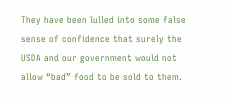They have been lulled into some false sense of confidence that surely the USDA and our government would not allow “bad” food to be sold to them.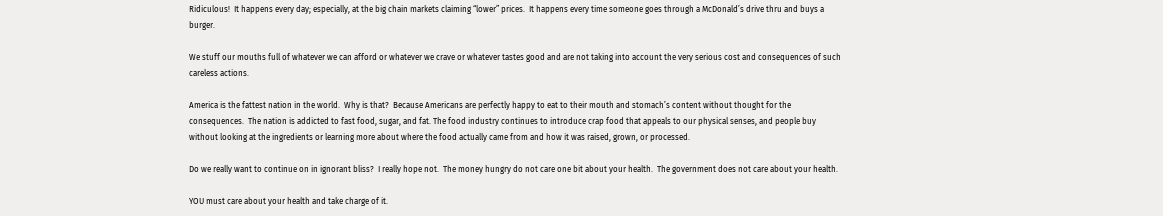Ridiculous!  It happens every day; especially, at the big chain markets claiming “lower” prices.  It happens every time someone goes through a McDonald’s drive thru and buys a burger.

We stuff our mouths full of whatever we can afford or whatever we crave or whatever tastes good and are not taking into account the very serious cost and consequences of such careless actions.

America is the fattest nation in the world.  Why is that?  Because Americans are perfectly happy to eat to their mouth and stomach’s content without thought for the consequences.  The nation is addicted to fast food, sugar, and fat. The food industry continues to introduce crap food that appeals to our physical senses, and people buy without looking at the ingredients or learning more about where the food actually came from and how it was raised, grown, or processed.

Do we really want to continue on in ignorant bliss?  I really hope not.  The money hungry do not care one bit about your health.  The government does not care about your health.

YOU must care about your health and take charge of it.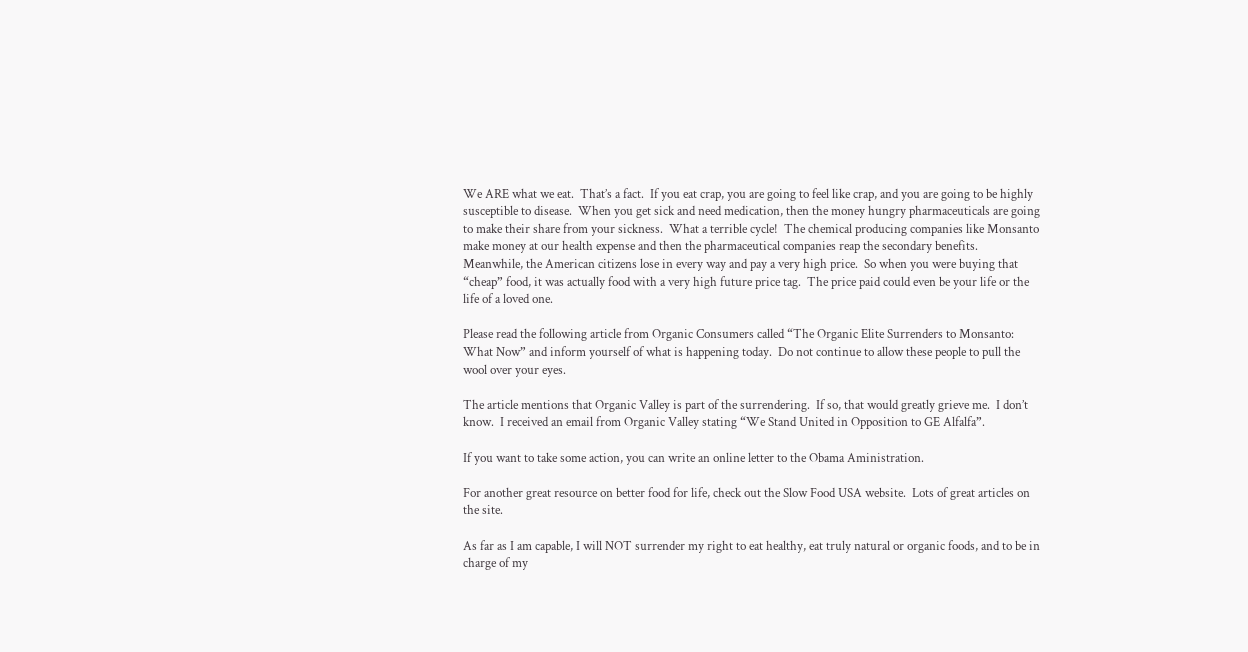We ARE what we eat.  That’s a fact.  If you eat crap, you are going to feel like crap, and you are going to be highly susceptible to disease.  When you get sick and need medication, then the money hungry pharmaceuticals are going to make their share from your sickness.  What a terrible cycle!  The chemical producing companies like Monsanto make money at our health expense and then the pharmaceutical companies reap the secondary benefits.  Meanwhile, the American citizens lose in every way and pay a very high price.  So when you were buying that “cheap” food, it was actually food with a very high future price tag.  The price paid could even be your life or the life of a loved one.

Please read the following article from Organic Consumers called “The Organic Elite Surrenders to Monsanto:  What Now” and inform yourself of what is happening today.  Do not continue to allow these people to pull the wool over your eyes.

The article mentions that Organic Valley is part of the surrendering.  If so, that would greatly grieve me.  I don’t know.  I received an email from Organic Valley stating “We Stand United in Opposition to GE Alfalfa”.

If you want to take some action, you can write an online letter to the Obama Aministration.

For another great resource on better food for life, check out the Slow Food USA website.  Lots of great articles on the site.

As far as I am capable, I will NOT surrender my right to eat healthy, eat truly natural or organic foods, and to be in charge of my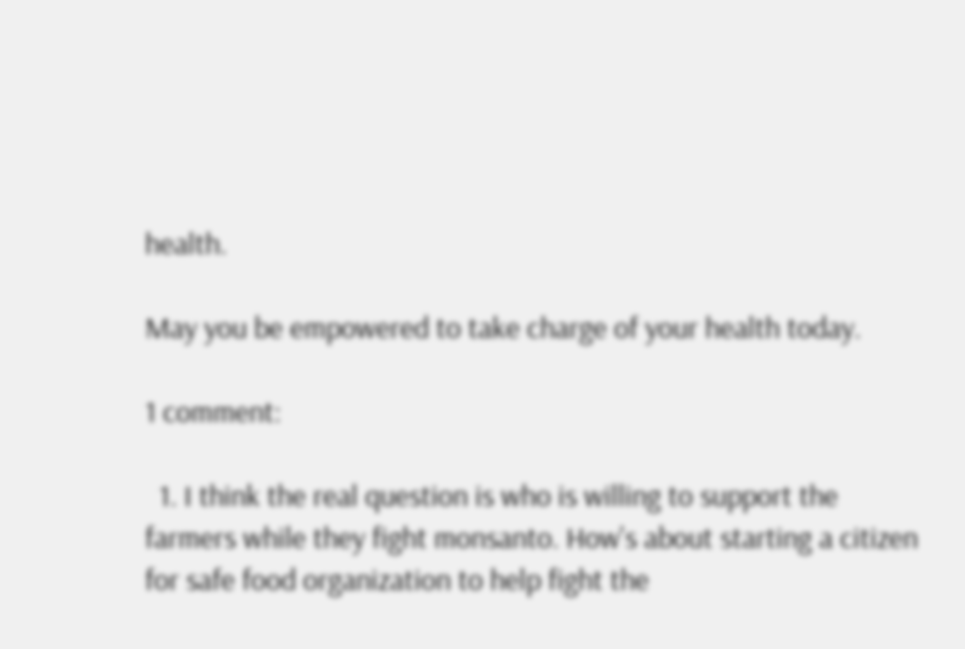health.

May you be empowered to take charge of your health today.

1 comment:

  1. I think the real question is who is willing to support the farmers while they fight monsanto. How's about starting a citizen for safe food organization to help fight the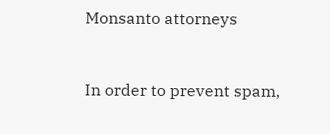Monsanto attorneys


In order to prevent spam,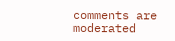comments are moderated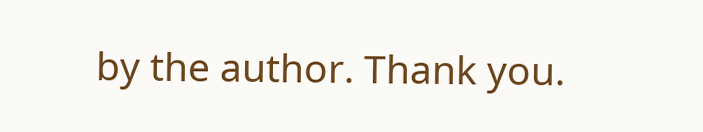by the author. Thank you.